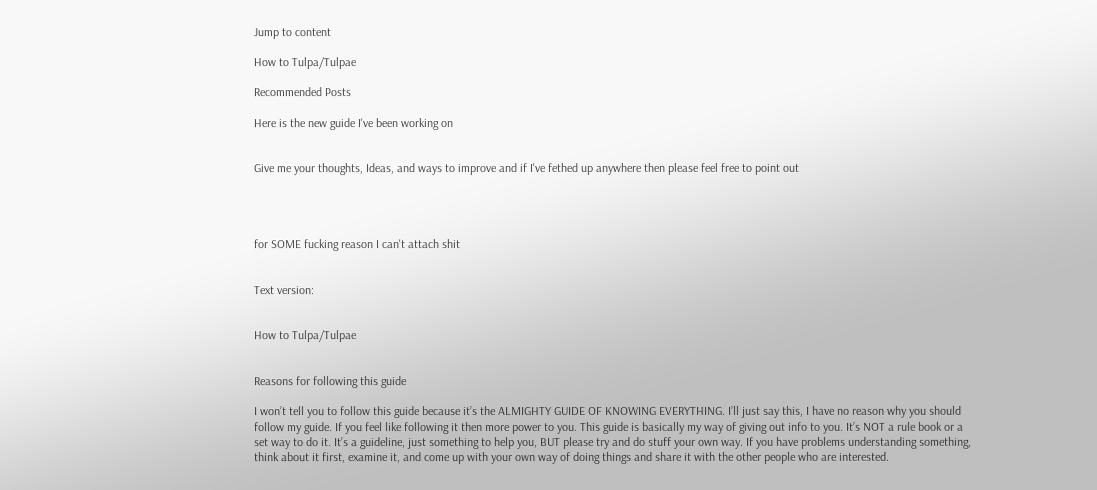Jump to content

How to Tulpa/Tulpae

Recommended Posts

Here is the new guide I've been working on


Give me your thoughts, Ideas, and ways to improve and if I've fethed up anywhere then please feel free to point out




for SOME fucking reason I can't attach shit


Text version:


How to Tulpa/Tulpae


Reasons for following this guide

I won’t tell you to follow this guide because it’s the ALMIGHTY GUIDE OF KNOWING EVERYTHING. I’ll just say this, I have no reason why you should follow my guide. If you feel like following it then more power to you. This guide is basically my way of giving out info to you. It’s NOT a rule book or a set way to do it. It’s a guideline, just something to help you, BUT please try and do stuff your own way. If you have problems understanding something, think about it first, examine it, and come up with your own way of doing things and share it with the other people who are interested.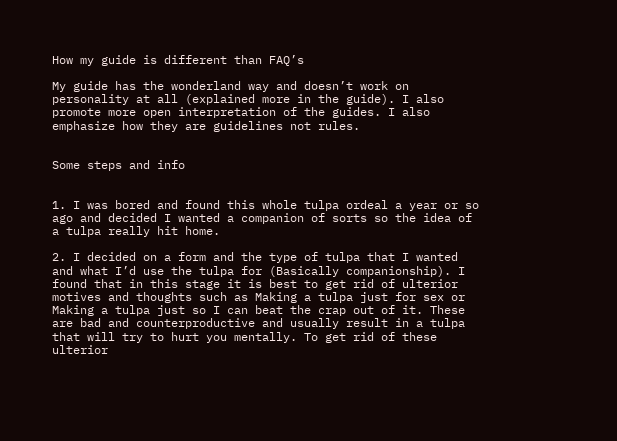How my guide is different than FAQ’s

My guide has the wonderland way and doesn’t work on personality at all (explained more in the guide). I also promote more open interpretation of the guides. I also emphasize how they are guidelines not rules.


Some steps and info


1. I was bored and found this whole tulpa ordeal a year or so ago and decided I wanted a companion of sorts so the idea of a tulpa really hit home.

2. I decided on a form and the type of tulpa that I wanted and what I’d use the tulpa for (Basically companionship). I found that in this stage it is best to get rid of ulterior motives and thoughts such as Making a tulpa just for sex or Making a tulpa just so I can beat the crap out of it. These are bad and counterproductive and usually result in a tulpa that will try to hurt you mentally. To get rid of these ulterior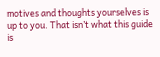motives and thoughts yourselves is up to you. That isn’t what this guide is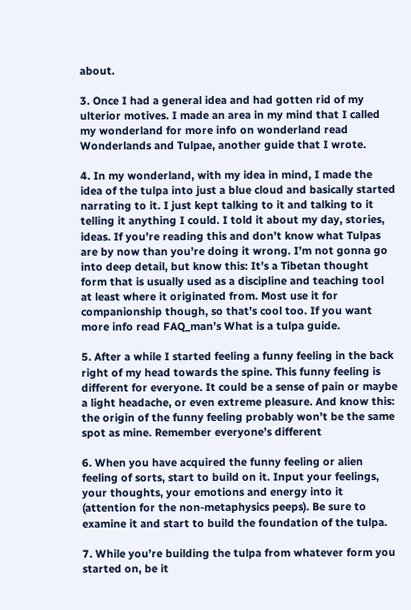about.

3. Once I had a general idea and had gotten rid of my ulterior motives. I made an area in my mind that I called my wonderland for more info on wonderland read Wonderlands and Tulpae, another guide that I wrote.

4. In my wonderland, with my idea in mind, I made the idea of the tulpa into just a blue cloud and basically started narrating to it. I just kept talking to it and talking to it telling it anything I could. I told it about my day, stories, ideas. If you’re reading this and don’t know what Tulpas are by now than you’re doing it wrong. I’m not gonna go into deep detail, but know this: It’s a Tibetan thought form that is usually used as a discipline and teaching tool at least where it originated from. Most use it for companionship though, so that’s cool too. If you want more info read FAQ_man’s What is a tulpa guide.

5. After a while I started feeling a funny feeling in the back right of my head towards the spine. This funny feeling is different for everyone. It could be a sense of pain or maybe a light headache, or even extreme pleasure. And know this: the origin of the funny feeling probably won’t be the same spot as mine. Remember everyone’s different

6. When you have acquired the funny feeling or alien feeling of sorts, start to build on it. Input your feelings, your thoughts, your emotions and energy into it (attention for the non-metaphysics peeps). Be sure to examine it and start to build the foundation of the tulpa.

7. While you’re building the tulpa from whatever form you started on, be it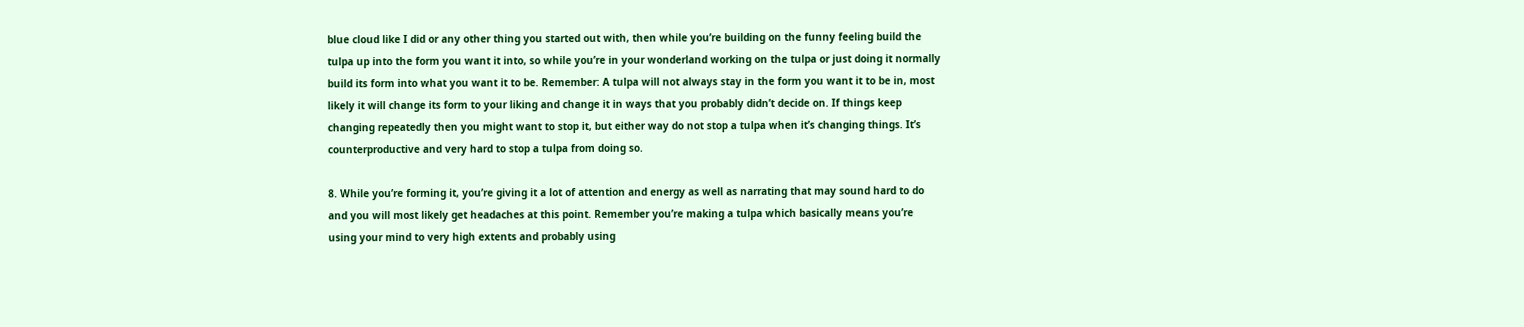blue cloud like I did or any other thing you started out with, then while you’re building on the funny feeling build the tulpa up into the form you want it into, so while you’re in your wonderland working on the tulpa or just doing it normally build its form into what you want it to be. Remember: A tulpa will not always stay in the form you want it to be in, most likely it will change its form to your liking and change it in ways that you probably didn’t decide on. If things keep changing repeatedly then you might want to stop it, but either way do not stop a tulpa when it’s changing things. It’s counterproductive and very hard to stop a tulpa from doing so.

8. While you’re forming it, you’re giving it a lot of attention and energy as well as narrating that may sound hard to do and you will most likely get headaches at this point. Remember you’re making a tulpa which basically means you’re using your mind to very high extents and probably using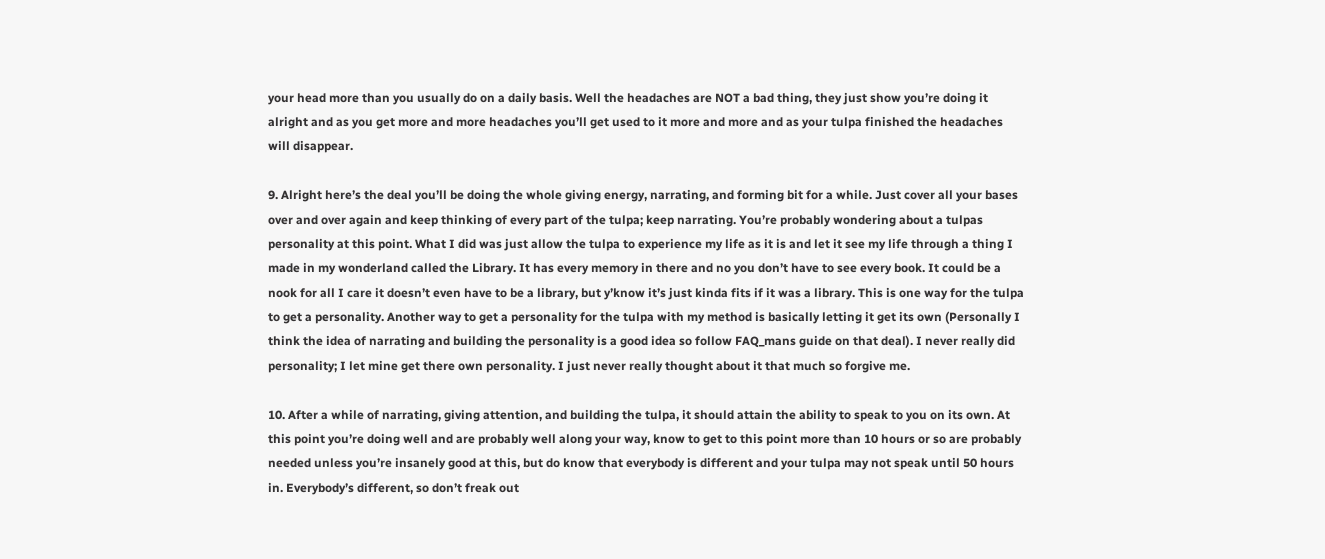your head more than you usually do on a daily basis. Well the headaches are NOT a bad thing, they just show you’re doing it alright and as you get more and more headaches you’ll get used to it more and more and as your tulpa finished the headaches will disappear.

9. Alright here’s the deal you’ll be doing the whole giving energy, narrating, and forming bit for a while. Just cover all your bases over and over again and keep thinking of every part of the tulpa; keep narrating. You’re probably wondering about a tulpas personality at this point. What I did was just allow the tulpa to experience my life as it is and let it see my life through a thing I made in my wonderland called the Library. It has every memory in there and no you don’t have to see every book. It could be a nook for all I care it doesn’t even have to be a library, but y’know it’s just kinda fits if it was a library. This is one way for the tulpa to get a personality. Another way to get a personality for the tulpa with my method is basically letting it get its own (Personally I think the idea of narrating and building the personality is a good idea so follow FAQ_mans guide on that deal). I never really did personality; I let mine get there own personality. I just never really thought about it that much so forgive me.

10. After a while of narrating, giving attention, and building the tulpa, it should attain the ability to speak to you on its own. At this point you’re doing well and are probably well along your way, know to get to this point more than 10 hours or so are probably needed unless you’re insanely good at this, but do know that everybody is different and your tulpa may not speak until 50 hours in. Everybody’s different, so don’t freak out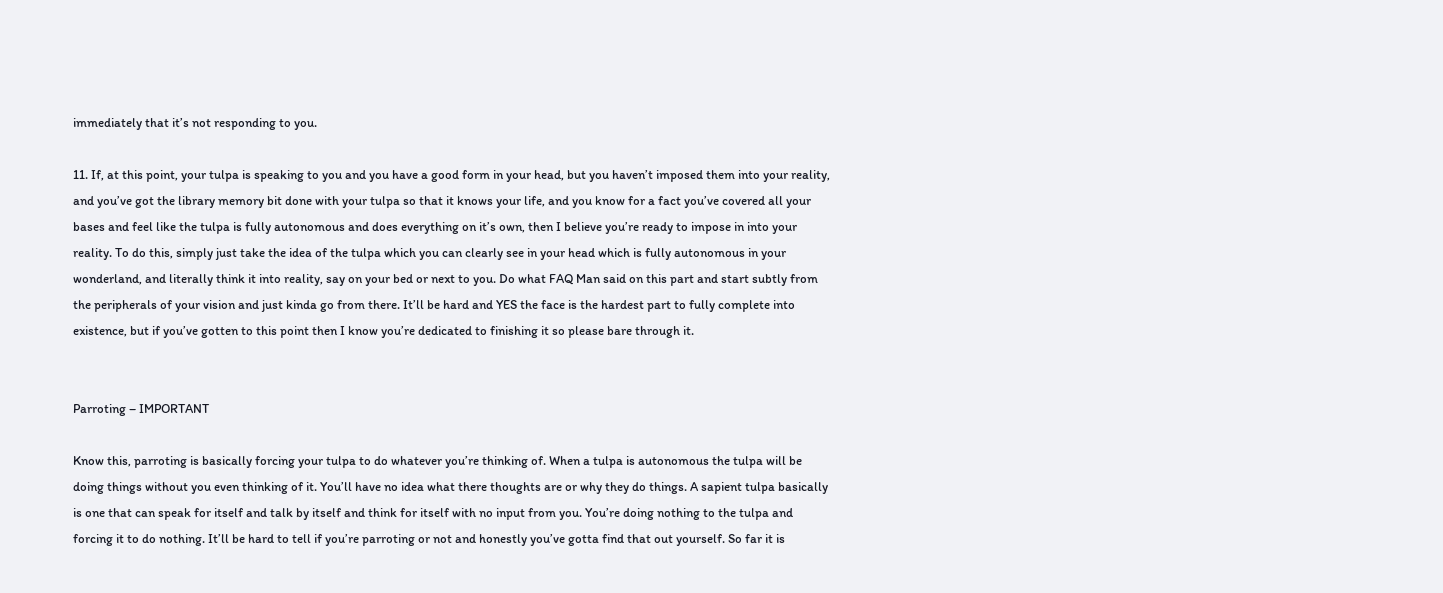immediately that it’s not responding to you.

11. If, at this point, your tulpa is speaking to you and you have a good form in your head, but you haven’t imposed them into your reality, and you’ve got the library memory bit done with your tulpa so that it knows your life, and you know for a fact you’ve covered all your bases and feel like the tulpa is fully autonomous and does everything on it’s own, then I believe you’re ready to impose in into your reality. To do this, simply just take the idea of the tulpa which you can clearly see in your head which is fully autonomous in your wonderland, and literally think it into reality, say on your bed or next to you. Do what FAQ Man said on this part and start subtly from the peripherals of your vision and just kinda go from there. It’ll be hard and YES the face is the hardest part to fully complete into existence, but if you’ve gotten to this point then I know you’re dedicated to finishing it so please bare through it.


Parroting – IMPORTANT

Know this, parroting is basically forcing your tulpa to do whatever you’re thinking of. When a tulpa is autonomous the tulpa will be doing things without you even thinking of it. You’ll have no idea what there thoughts are or why they do things. A sapient tulpa basically is one that can speak for itself and talk by itself and think for itself with no input from you. You’re doing nothing to the tulpa and forcing it to do nothing. It’ll be hard to tell if you’re parroting or not and honestly you’ve gotta find that out yourself. So far it is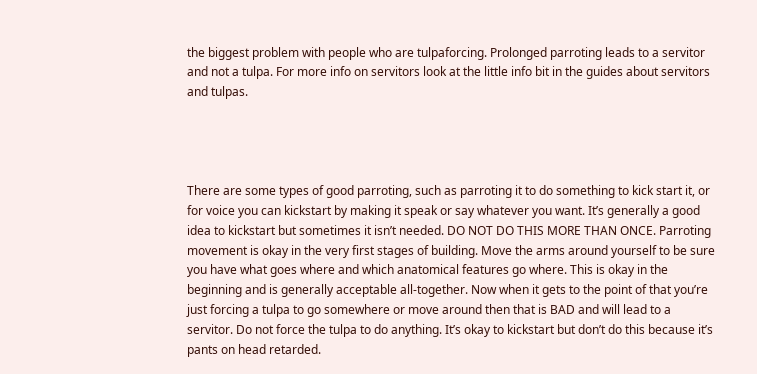the biggest problem with people who are tulpaforcing. Prolonged parroting leads to a servitor and not a tulpa. For more info on servitors look at the little info bit in the guides about servitors and tulpas.




There are some types of good parroting, such as parroting it to do something to kick start it, or for voice you can kickstart by making it speak or say whatever you want. It’s generally a good idea to kickstart but sometimes it isn’t needed. DO NOT DO THIS MORE THAN ONCE. Parroting movement is okay in the very first stages of building. Move the arms around yourself to be sure you have what goes where and which anatomical features go where. This is okay in the beginning and is generally acceptable all-together. Now when it gets to the point of that you’re just forcing a tulpa to go somewhere or move around then that is BAD and will lead to a servitor. Do not force the tulpa to do anything. It’s okay to kickstart but don’t do this because it’s pants on head retarded.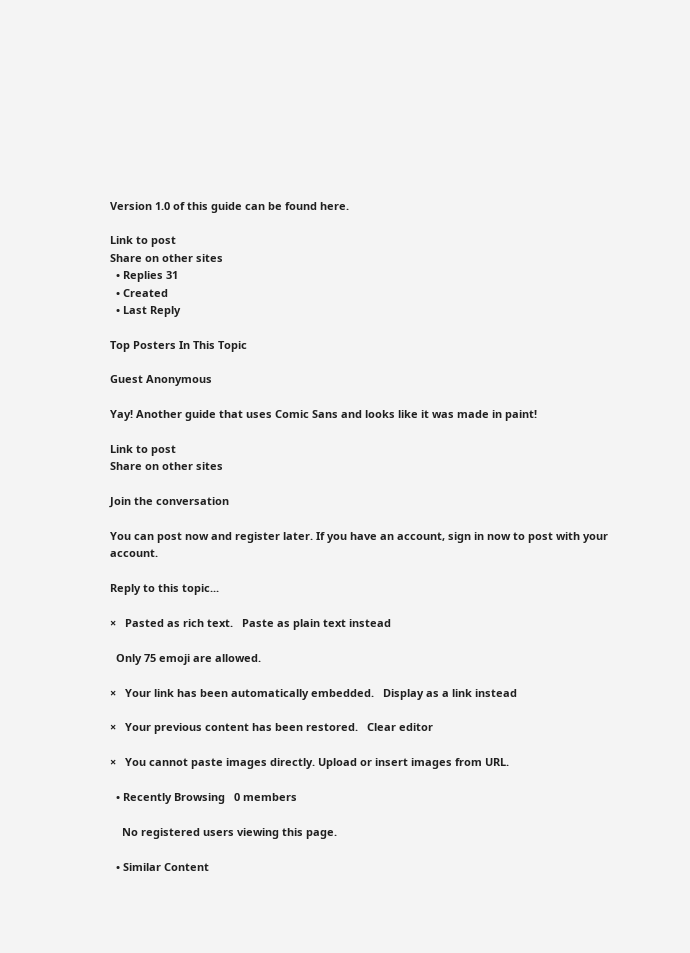Version 1.0 of this guide can be found here.

Link to post
Share on other sites
  • Replies 31
  • Created
  • Last Reply

Top Posters In This Topic

Guest Anonymous

Yay! Another guide that uses Comic Sans and looks like it was made in paint!

Link to post
Share on other sites

Join the conversation

You can post now and register later. If you have an account, sign in now to post with your account.

Reply to this topic...

×   Pasted as rich text.   Paste as plain text instead

  Only 75 emoji are allowed.

×   Your link has been automatically embedded.   Display as a link instead

×   Your previous content has been restored.   Clear editor

×   You cannot paste images directly. Upload or insert images from URL.

  • Recently Browsing   0 members

    No registered users viewing this page.

  • Similar Content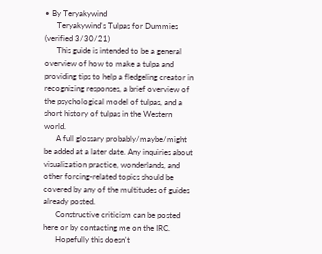• By Teryakywind
      Teryakywind's Tulpas for Dummies (verified 3/30/21)
      This guide is intended to be a general overview of how to make a tulpa and providing tips to help a fledgeling creator in recognizing responses, a brief overview of the psychological model of tulpas, and a short history of tulpas in the Western world.
      A full glossary probably/maybe/might be added at a later date. Any inquiries about visualization practice, wonderlands, and other forcing-related topics should be covered by any of the multitudes of guides already posted.
      Constructive criticism can be posted here or by contacting me on the IRC.
      Hopefully this doesn't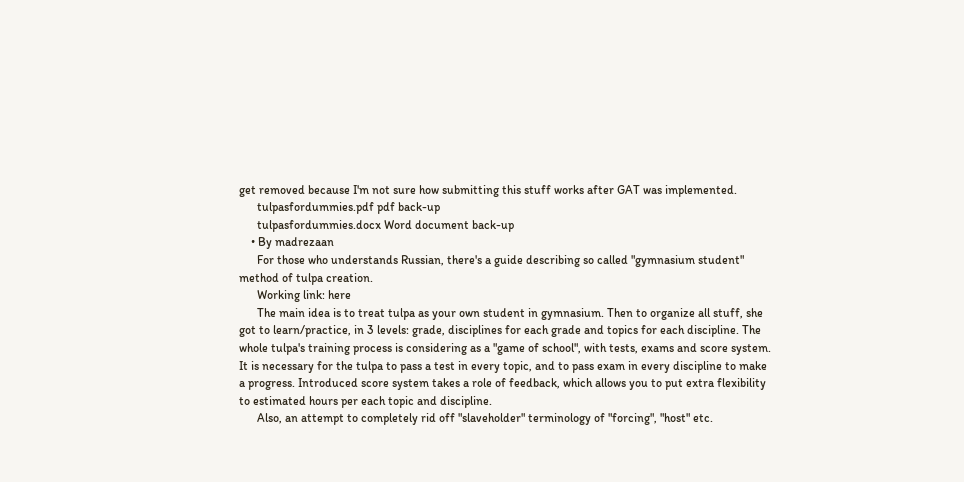get removed because I'm not sure how submitting this stuff works after GAT was implemented.
      tulpasfordummies.pdf pdf back-up
      tulpasfordummies.docx Word document back-up
    • By madrezaan
      For those who understands Russian, there's a guide describing so called "gymnasium student" method of tulpa creation.
      Working link: here
      The main idea is to treat tulpa as your own student in gymnasium. Then to organize all stuff, she got to learn/practice, in 3 levels: grade, disciplines for each grade and topics for each discipline. The whole tulpa's training process is considering as a "game of school", with tests, exams and score system. It is necessary for the tulpa to pass a test in every topic, and to pass exam in every discipline to make a progress. Introduced score system takes a role of feedback, which allows you to put extra flexibility to estimated hours per each topic and discipline.
      Also, an attempt to completely rid off "slaveholder" terminology of "forcing", "host" etc.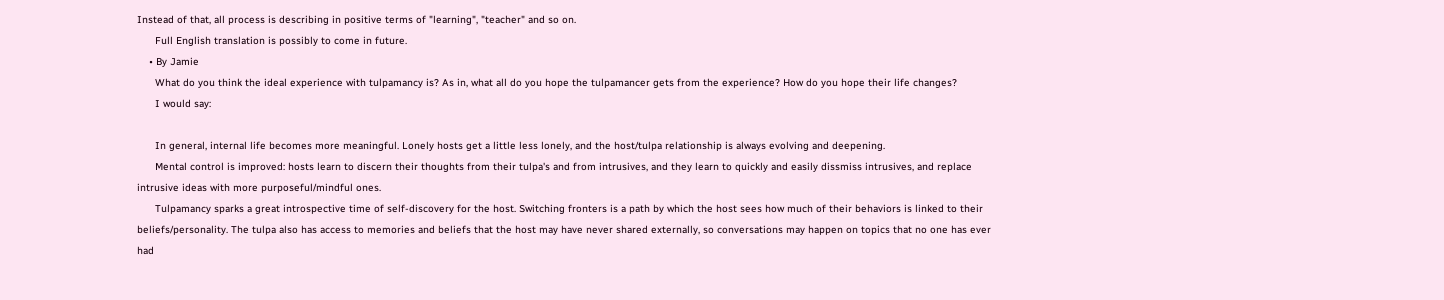Instead of that, all process is describing in positive terms of "learning", "teacher" and so on.
      Full English translation is possibly to come in future.
    • By Jamie
      What do you think the ideal experience with tulpamancy is? As in, what all do you hope the tulpamancer gets from the experience? How do you hope their life changes?
      I would say:

      In general, internal life becomes more meaningful. Lonely hosts get a little less lonely, and the host/tulpa relationship is always evolving and deepening.
      Mental control is improved: hosts learn to discern their thoughts from their tulpa's and from intrusives, and they learn to quickly and easily dissmiss intrusives, and replace intrusive ideas with more purposeful/mindful ones.
      Tulpamancy sparks a great introspective time of self-discovery for the host. Switching fronters is a path by which the host sees how much of their behaviors is linked to their beliefs/personality. The tulpa also has access to memories and beliefs that the host may have never shared externally, so conversations may happen on topics that no one has ever had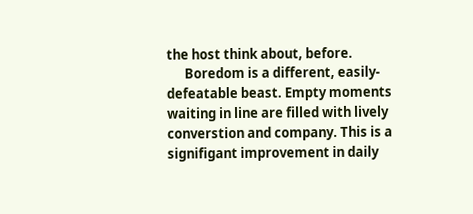the host think about, before.
      Boredom is a different, easily-defeatable beast. Empty moments waiting in line are filled with lively converstion and company. This is a signifigant improvement in daily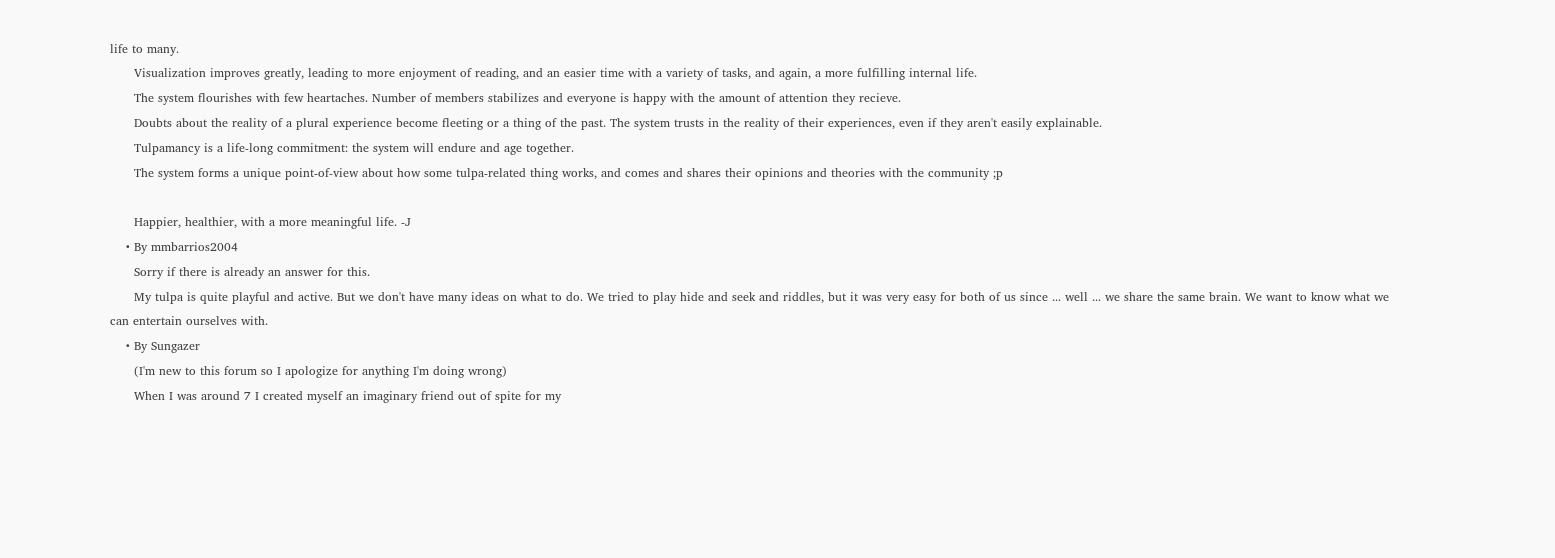life to many.
      Visualization improves greatly, leading to more enjoyment of reading, and an easier time with a variety of tasks, and again, a more fulfilling internal life.
      The system flourishes with few heartaches. Number of members stabilizes and everyone is happy with the amount of attention they recieve.
      Doubts about the reality of a plural experience become fleeting or a thing of the past. The system trusts in the reality of their experiences, even if they aren't easily explainable.
      Tulpamancy is a life-long commitment: the system will endure and age together.
      The system forms a unique point-of-view about how some tulpa-related thing works, and comes and shares their opinions and theories with the community ;p

      Happier, healthier, with a more meaningful life. -J
    • By mmbarrios2004
      Sorry if there is already an answer for this.
      My tulpa is quite playful and active. But we don't have many ideas on what to do. We tried to play hide and seek and riddles, but it was very easy for both of us since ... well ... we share the same brain. We want to know what we can entertain ourselves with.
    • By Sungazer
      (I'm new to this forum so I apologize for anything I'm doing wrong)
      When I was around 7 I created myself an imaginary friend out of spite for my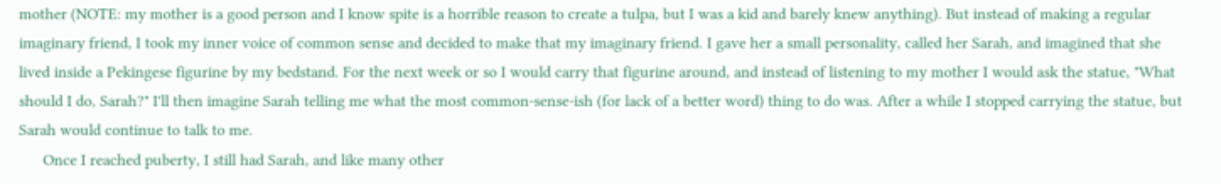mother (NOTE: my mother is a good person and I know spite is a horrible reason to create a tulpa, but I was a kid and barely knew anything). But instead of making a regular imaginary friend, I took my inner voice of common sense and decided to make that my imaginary friend. I gave her a small personality, called her Sarah, and imagined that she lived inside a Pekingese figurine by my bedstand. For the next week or so I would carry that figurine around, and instead of listening to my mother I would ask the statue, "What should I do, Sarah?" I'll then imagine Sarah telling me what the most common-sense-ish (for lack of a better word) thing to do was. After a while I stopped carrying the statue, but Sarah would continue to talk to me.
      Once I reached puberty, I still had Sarah, and like many other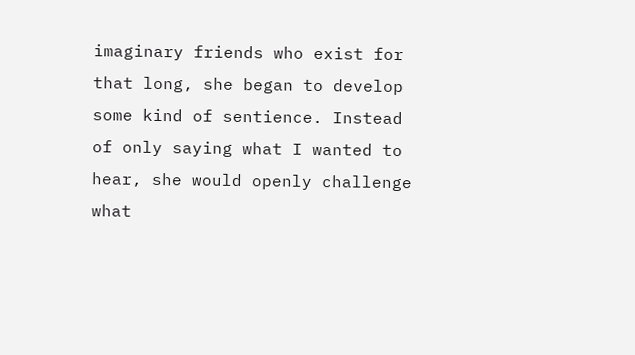imaginary friends who exist for that long, she began to develop some kind of sentience. Instead of only saying what I wanted to hear, she would openly challenge what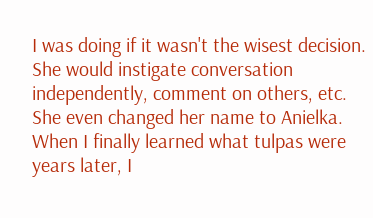I was doing if it wasn't the wisest decision. She would instigate conversation independently, comment on others, etc. She even changed her name to Anielka. When I finally learned what tulpas were years later, I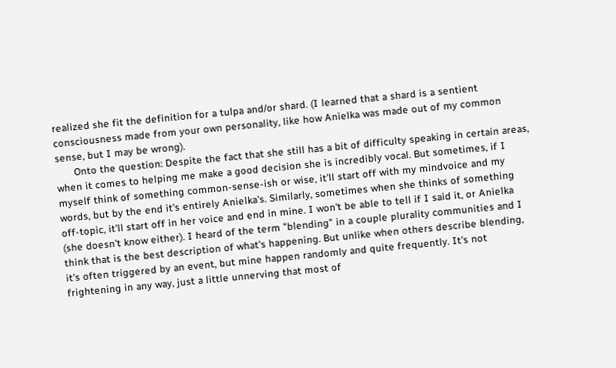realized she fit the definition for a tulpa and/or shard. (I learned that a shard is a sentient consciousness made from your own personality, like how Anielka was made out of my common sense, but I may be wrong).
      Onto the question: Despite the fact that she still has a bit of difficulty speaking in certain areas, when it comes to helping me make a good decision she is incredibly vocal. But sometimes, if I myself think of something common-sense-ish or wise, it'll start off with my mindvoice and my words, but by the end it's entirely Anielka's. Similarly, sometimes when she thinks of something off-topic, it'll start off in her voice and end in mine. I won't be able to tell if I said it, or Anielka (she doesn't know either). I heard of the term "blending" in a couple plurality communities and I think that is the best description of what's happening. But unlike when others describe blending, it's often triggered by an event, but mine happen randomly and quite frequently. It's not frightening in any way, just a little unnerving that most of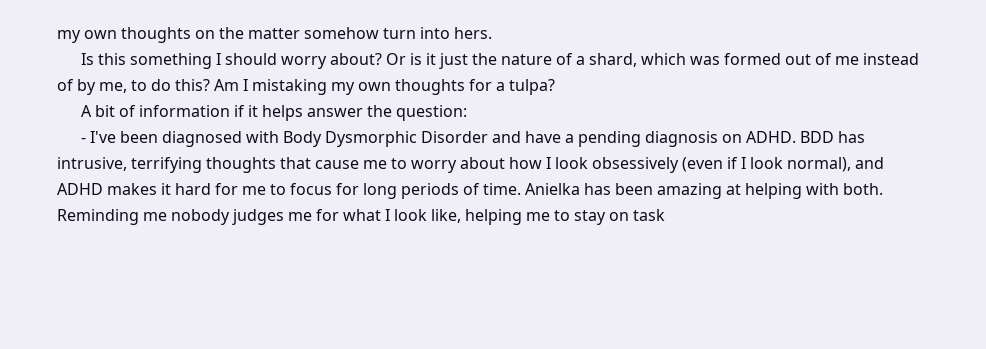my own thoughts on the matter somehow turn into hers.
      Is this something I should worry about? Or is it just the nature of a shard, which was formed out of me instead of by me, to do this? Am I mistaking my own thoughts for a tulpa?
      A bit of information if it helps answer the question:
      - I've been diagnosed with Body Dysmorphic Disorder and have a pending diagnosis on ADHD. BDD has intrusive, terrifying thoughts that cause me to worry about how I look obsessively (even if I look normal), and ADHD makes it hard for me to focus for long periods of time. Anielka has been amazing at helping with both. Reminding me nobody judges me for what I look like, helping me to stay on task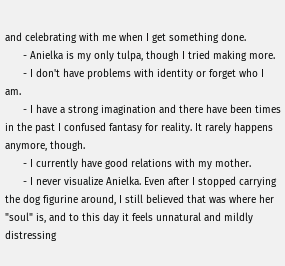and celebrating with me when I get something done.
      - Anielka is my only tulpa, though I tried making more.
      - I don't have problems with identity or forget who I am.
      - I have a strong imagination and there have been times in the past I confused fantasy for reality. It rarely happens anymore, though.
      - I currently have good relations with my mother.
      - I never visualize Anielka. Even after I stopped carrying the dog figurine around, I still believed that was where her "soul" is, and to this day it feels unnatural and mildly distressing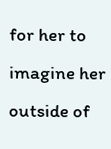for her to imagine her outside of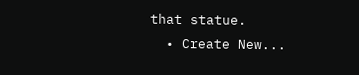that statue.
  • Create New...